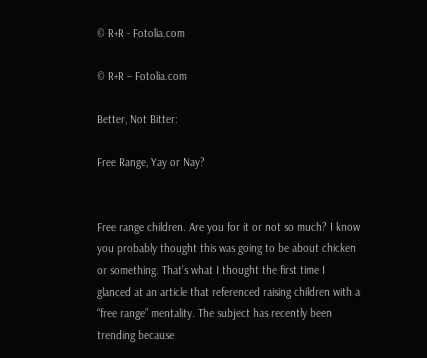© R+R - Fotolia.com

© R+R – Fotolia.com

Better, Not Bitter:

Free Range, Yay or Nay?


Free range children. Are you for it or not so much? I know you probably thought this was going to be about chicken or something. That’s what I thought the first time I glanced at an article that referenced raising children with a “free range” mentality. The subject has recently been trending because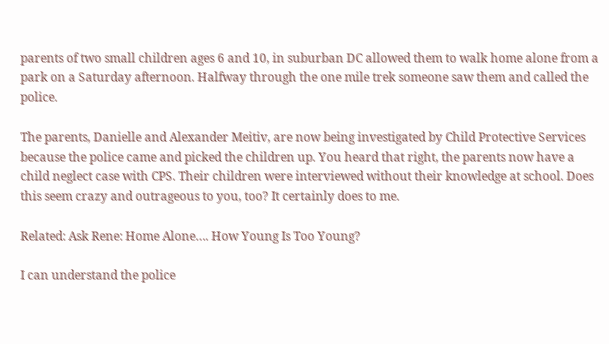parents of two small children ages 6 and 10, in suburban DC allowed them to walk home alone from a park on a Saturday afternoon. Halfway through the one mile trek someone saw them and called the police.

The parents, Danielle and Alexander Meitiv, are now being investigated by Child Protective Services because the police came and picked the children up. You heard that right, the parents now have a child neglect case with CPS. Their children were interviewed without their knowledge at school. Does this seem crazy and outrageous to you, too? It certainly does to me.

Related: Ask Rene: Home Alone…. How Young Is Too Young?

I can understand the police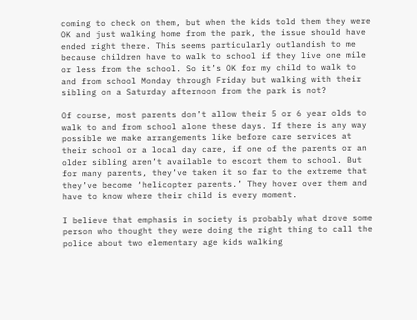coming to check on them, but when the kids told them they were OK and just walking home from the park, the issue should have ended right there. This seems particularly outlandish to me because children have to walk to school if they live one mile or less from the school. So it’s OK for my child to walk to and from school Monday through Friday but walking with their sibling on a Saturday afternoon from the park is not?

Of course, most parents don’t allow their 5 or 6 year olds to walk to and from school alone these days. If there is any way possible we make arrangements like before care services at their school or a local day care, if one of the parents or an older sibling aren’t available to escort them to school. But for many parents, they’ve taken it so far to the extreme that they’ve become ‘helicopter parents.’ They hover over them and have to know where their child is every moment.

I believe that emphasis in society is probably what drove some person who thought they were doing the right thing to call the police about two elementary age kids walking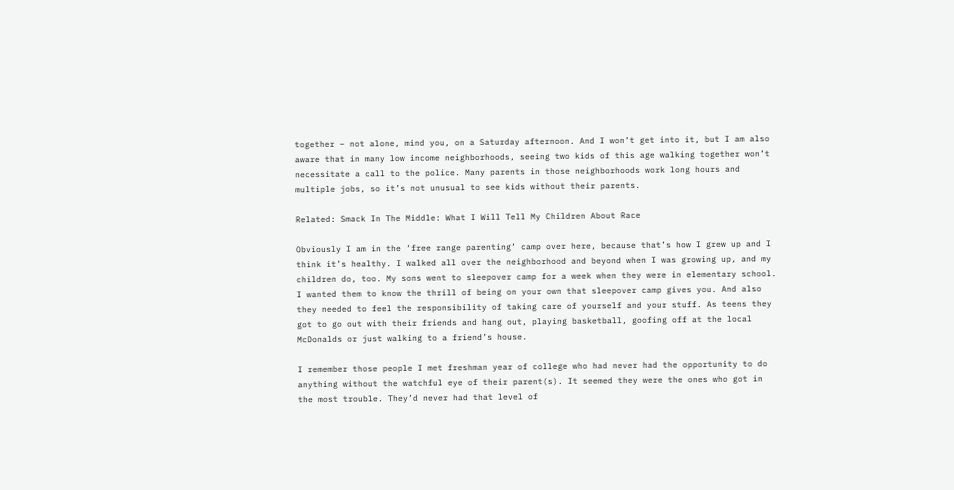together – not alone, mind you, on a Saturday afternoon. And I won’t get into it, but I am also aware that in many low income neighborhoods, seeing two kids of this age walking together won’t necessitate a call to the police. Many parents in those neighborhoods work long hours and multiple jobs, so it’s not unusual to see kids without their parents.

Related: Smack In The Middle: What I Will Tell My Children About Race

Obviously I am in the ‘free range parenting’ camp over here, because that’s how I grew up and I think it’s healthy. I walked all over the neighborhood and beyond when I was growing up, and my children do, too. My sons went to sleepover camp for a week when they were in elementary school. I wanted them to know the thrill of being on your own that sleepover camp gives you. And also they needed to feel the responsibility of taking care of yourself and your stuff. As teens they got to go out with their friends and hang out, playing basketball, goofing off at the local McDonalds or just walking to a friend’s house.

I remember those people I met freshman year of college who had never had the opportunity to do anything without the watchful eye of their parent(s). It seemed they were the ones who got in the most trouble. They’d never had that level of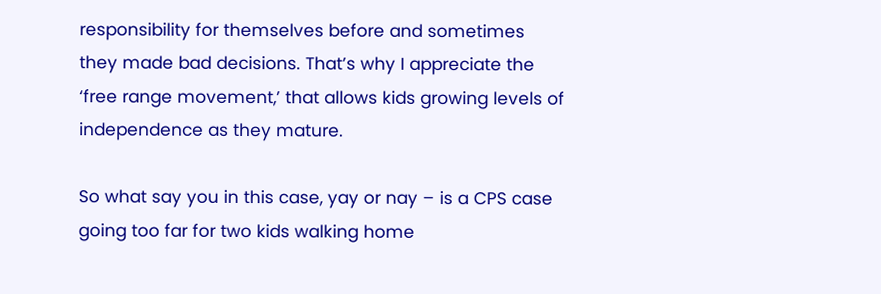responsibility for themselves before and sometimes they made bad decisions. That’s why I appreciate the ‘free range movement,’ that allows kids growing levels of independence as they mature.

So what say you in this case, yay or nay – is a CPS case going too far for two kids walking home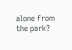alone from the park?